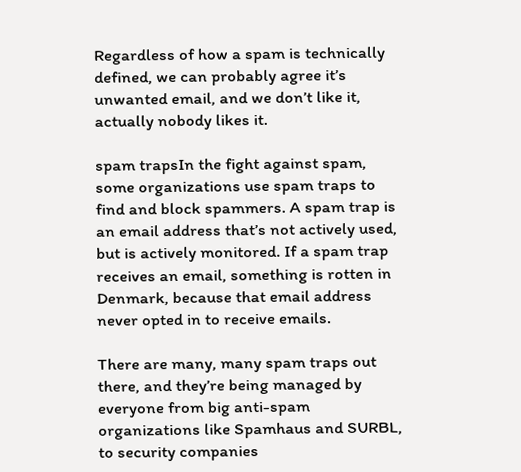Regardless of how a spam is technically defined, we can probably agree it’s unwanted email, and we don’t like it, actually nobody likes it.

spam trapsIn the fight against spam, some organizations use spam traps to find and block spammers. A spam trap is an email address that’s not actively used, but is actively monitored. If a spam trap receives an email, something is rotten in Denmark, because that email address never opted in to receive emails.

There are many, many spam traps out there, and they’re being managed by everyone from big anti-spam organizations like Spamhaus and SURBL, to security companies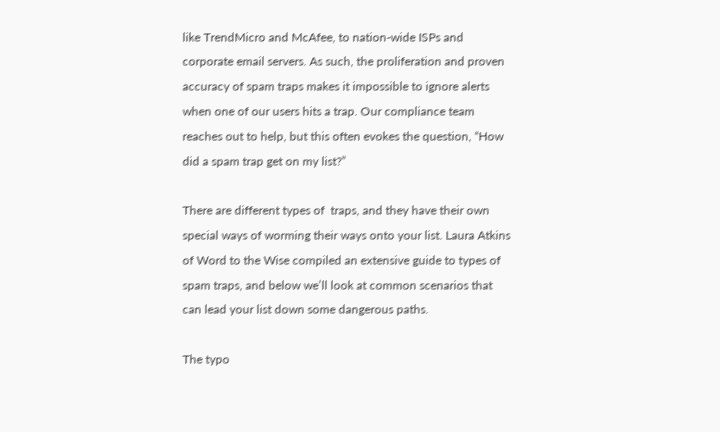like TrendMicro and McAfee, to nation-wide ISPs and corporate email servers. As such, the proliferation and proven accuracy of spam traps makes it impossible to ignore alerts when one of our users hits a trap. Our compliance team reaches out to help, but this often evokes the question, “How did a spam trap get on my list?”

There are different types of  traps, and they have their own special ways of worming their ways onto your list. Laura Atkins of Word to the Wise compiled an extensive guide to types of spam traps, and below we’ll look at common scenarios that can lead your list down some dangerous paths.

The typo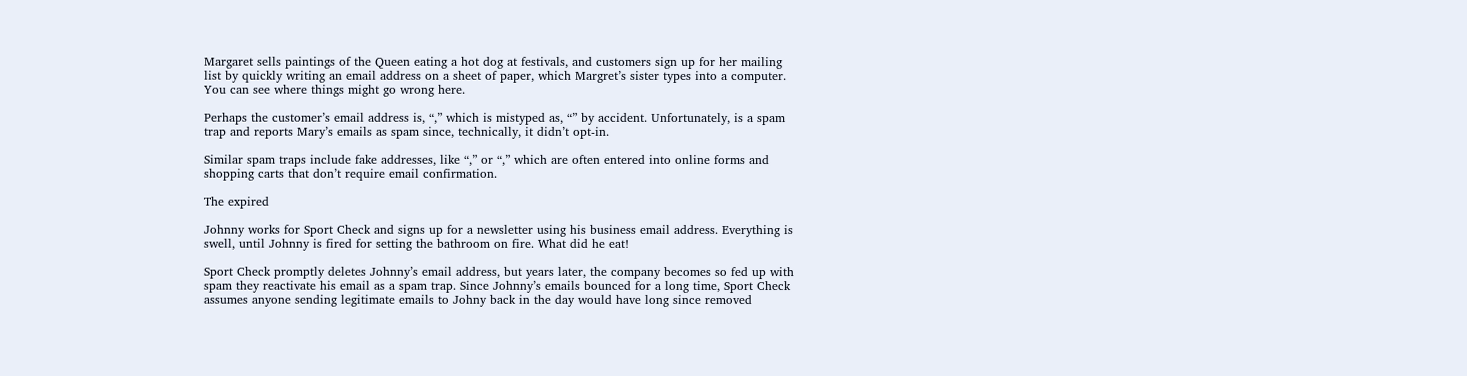Margaret sells paintings of the Queen eating a hot dog at festivals, and customers sign up for her mailing list by quickly writing an email address on a sheet of paper, which Margret’s sister types into a computer. You can see where things might go wrong here.

Perhaps the customer’s email address is, “,” which is mistyped as, “” by accident. Unfortunately, is a spam trap and reports Mary’s emails as spam since, technically, it didn’t opt-in.

Similar spam traps include fake addresses, like “,” or “,” which are often entered into online forms and shopping carts that don’t require email confirmation.

The expired

Johnny works for Sport Check and signs up for a newsletter using his business email address. Everything is swell, until Johnny is fired for setting the bathroom on fire. What did he eat!

Sport Check promptly deletes Johnny’s email address, but years later, the company becomes so fed up with spam they reactivate his email as a spam trap. Since Johnny’s emails bounced for a long time, Sport Check assumes anyone sending legitimate emails to Johny back in the day would have long since removed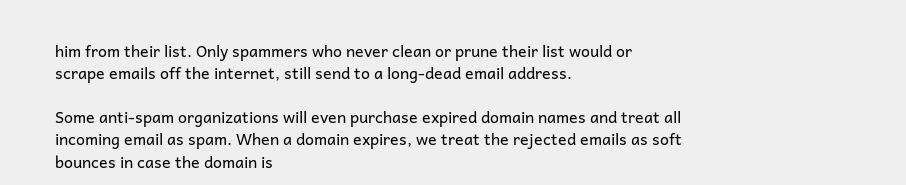him from their list. Only spammers who never clean or prune their list would or scrape emails off the internet, still send to a long-dead email address.

Some anti-spam organizations will even purchase expired domain names and treat all incoming email as spam. When a domain expires, we treat the rejected emails as soft bounces in case the domain is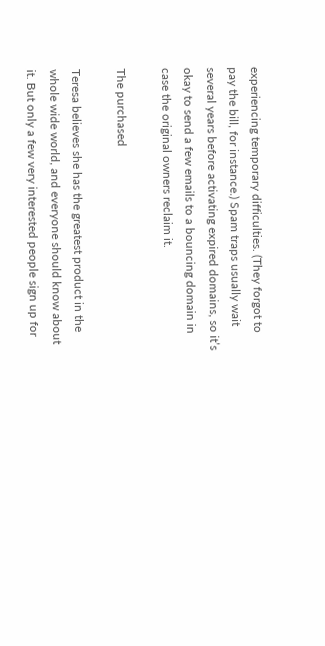experiencing temporary difficulties. (They forgot to pay the bill, for instance.) Spam traps usually wait several years before activating expired domains, so it’s okay to send a few emails to a bouncing domain in case the original owners reclaim it.

The purchased

Teresa believes she has the greatest product in the whole wide world, and everyone should know about it. But only a few very interested people sign up for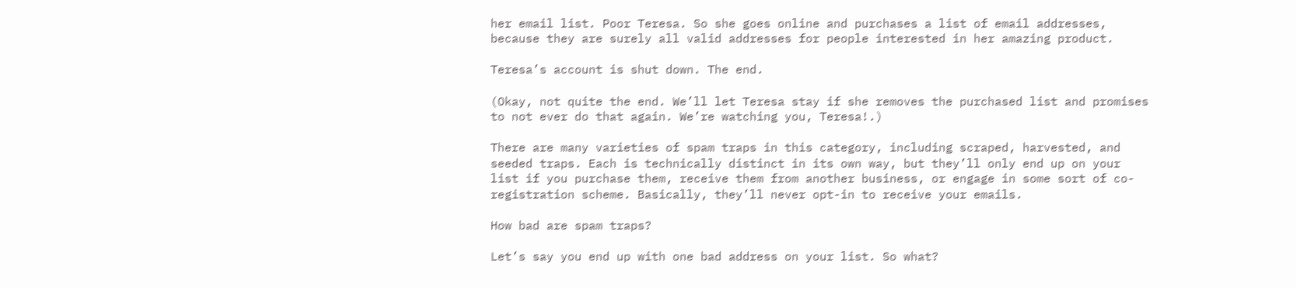her email list. Poor Teresa. So she goes online and purchases a list of email addresses, because they are surely all valid addresses for people interested in her amazing product.

Teresa’s account is shut down. The end.

(Okay, not quite the end. We’ll let Teresa stay if she removes the purchased list and promises to not ever do that again. We’re watching you, Teresa!.)

There are many varieties of spam traps in this category, including scraped, harvested, and seeded traps. Each is technically distinct in its own way, but they’ll only end up on your list if you purchase them, receive them from another business, or engage in some sort of co-registration scheme. Basically, they’ll never opt-in to receive your emails.

How bad are spam traps?

Let’s say you end up with one bad address on your list. So what?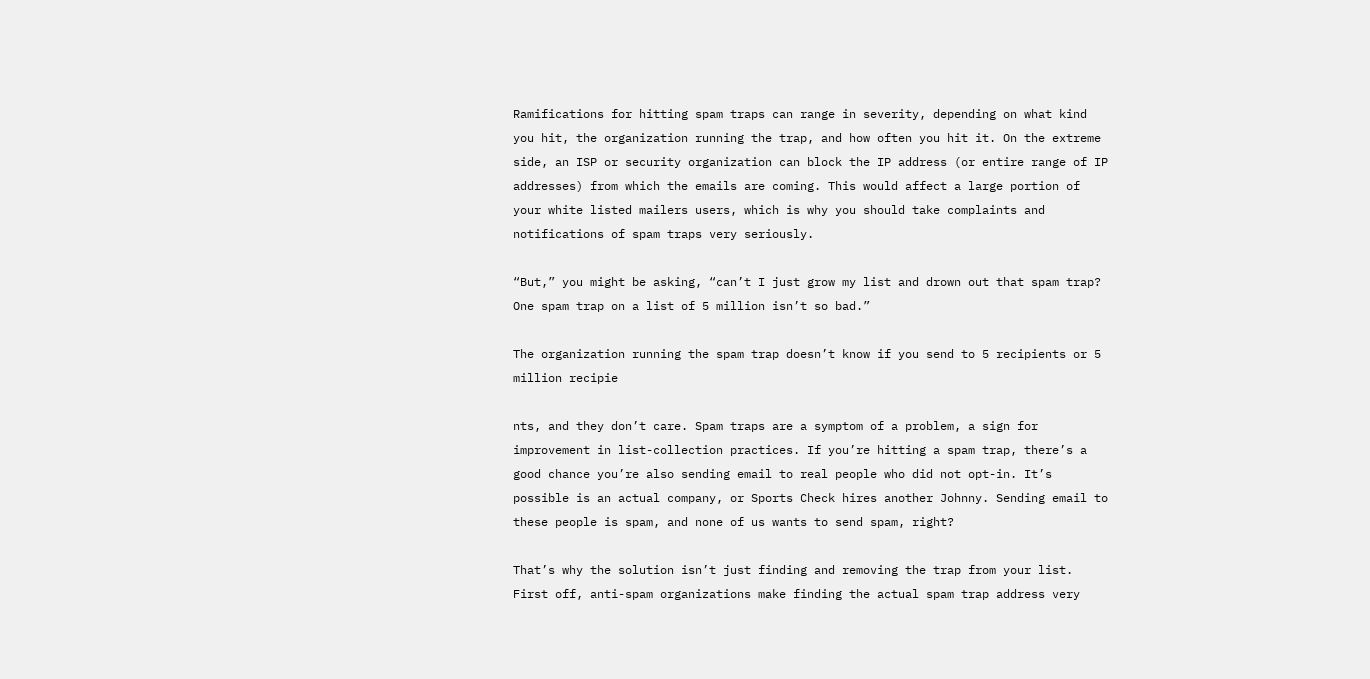Ramifications for hitting spam traps can range in severity, depending on what kind you hit, the organization running the trap, and how often you hit it. On the extreme side, an ISP or security organization can block the IP address (or entire range of IP addresses) from which the emails are coming. This would affect a large portion of your white listed mailers users, which is why you should take complaints and notifications of spam traps very seriously.

“But,” you might be asking, “can’t I just grow my list and drown out that spam trap? One spam trap on a list of 5 million isn’t so bad.”

The organization running the spam trap doesn’t know if you send to 5 recipients or 5 million recipie

nts, and they don’t care. Spam traps are a symptom of a problem, a sign for improvement in list-collection practices. If you’re hitting a spam trap, there’s a good chance you’re also sending email to real people who did not opt-in. It’s possible is an actual company, or Sports Check hires another Johnny. Sending email to these people is spam, and none of us wants to send spam, right?

That’s why the solution isn’t just finding and removing the trap from your list. First off, anti-spam organizations make finding the actual spam trap address very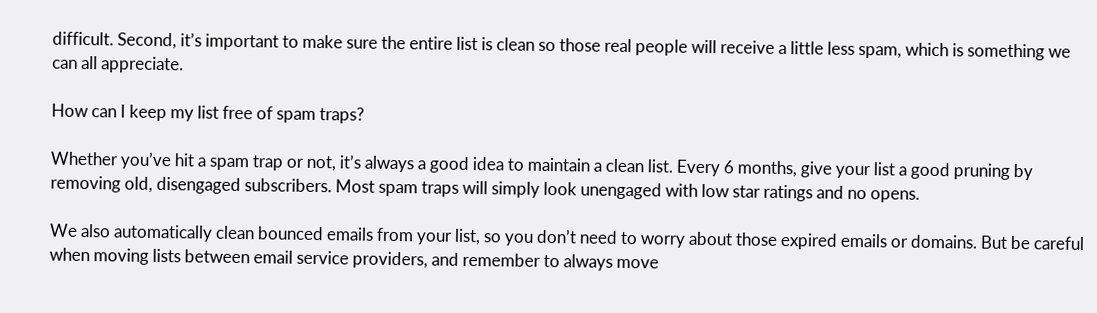difficult. Second, it’s important to make sure the entire list is clean so those real people will receive a little less spam, which is something we can all appreciate.

How can I keep my list free of spam traps?

Whether you’ve hit a spam trap or not, it’s always a good idea to maintain a clean list. Every 6 months, give your list a good pruning by removing old, disengaged subscribers. Most spam traps will simply look unengaged with low star ratings and no opens.

We also automatically clean bounced emails from your list, so you don’t need to worry about those expired emails or domains. But be careful when moving lists between email service providers, and remember to always move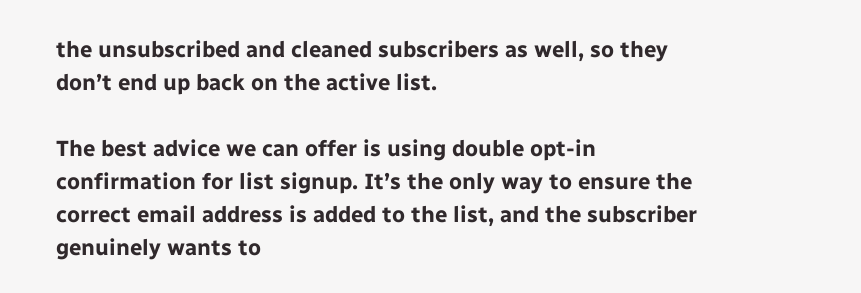the unsubscribed and cleaned subscribers as well, so they don’t end up back on the active list.

The best advice we can offer is using double opt-in confirmation for list signup. It’s the only way to ensure the correct email address is added to the list, and the subscriber genuinely wants to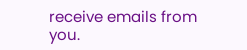receive emails from you.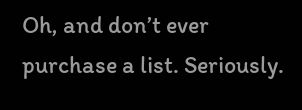Oh, and don’t ever purchase a list. Seriously.